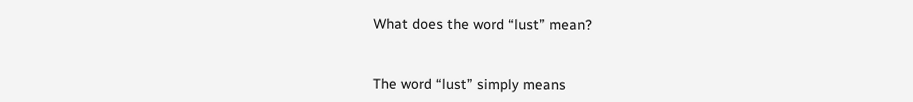What does the word “lust” mean?


The word “lust” simply means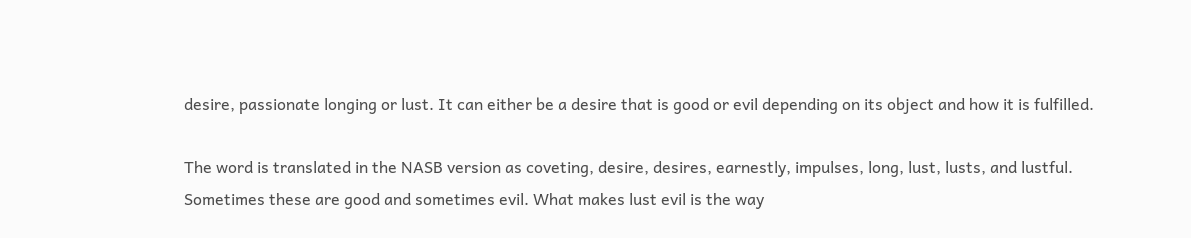desire, passionate longing or lust. It can either be a desire that is good or evil depending on its object and how it is fulfilled.

The word is translated in the NASB version as coveting, desire, desires, earnestly, impulses, long, lust, lusts, and lustful. Sometimes these are good and sometimes evil. What makes lust evil is the way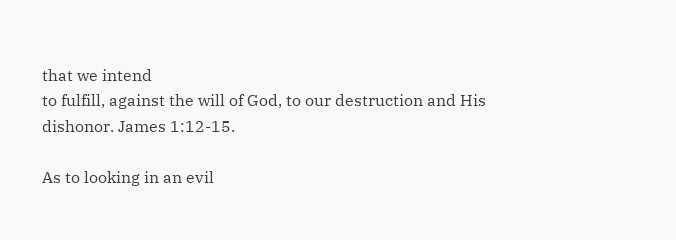that we intend
to fulfill, against the will of God, to our destruction and His dishonor. James 1:12-15.

As to looking in an evil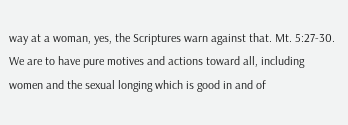way at a woman, yes, the Scriptures warn against that. Mt. 5:27-30. We are to have pure motives and actions toward all, including women and the sexual longing which is good in and of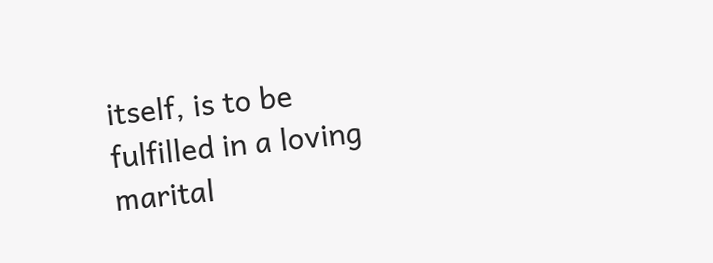itself, is to be fulfilled in a loving marital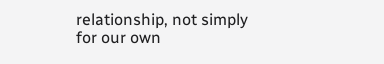relationship, not simply for our own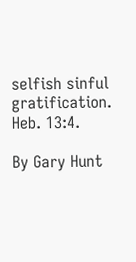selfish sinful gratification. Heb. 13:4.

By Gary Hunt